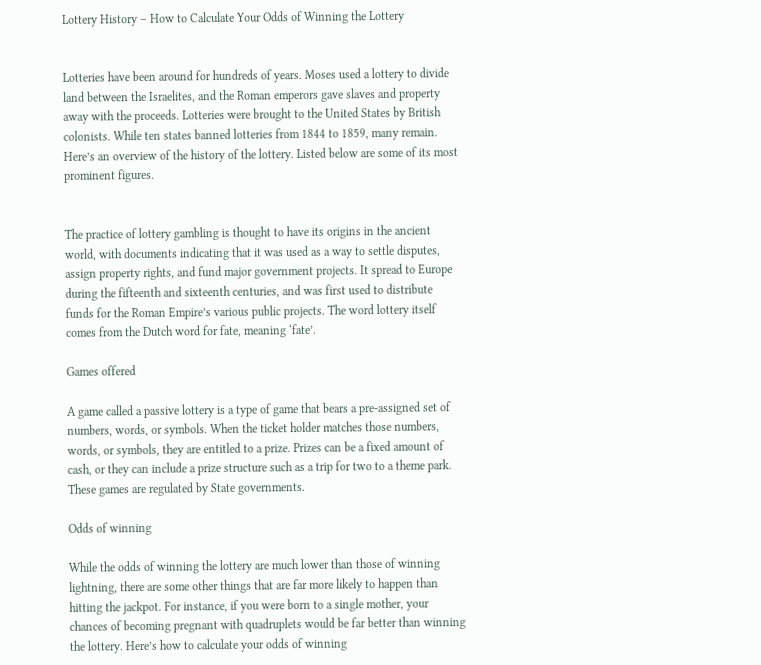Lottery History – How to Calculate Your Odds of Winning the Lottery


Lotteries have been around for hundreds of years. Moses used a lottery to divide land between the Israelites, and the Roman emperors gave slaves and property away with the proceeds. Lotteries were brought to the United States by British colonists. While ten states banned lotteries from 1844 to 1859, many remain. Here’s an overview of the history of the lottery. Listed below are some of its most prominent figures.


The practice of lottery gambling is thought to have its origins in the ancient world, with documents indicating that it was used as a way to settle disputes, assign property rights, and fund major government projects. It spread to Europe during the fifteenth and sixteenth centuries, and was first used to distribute funds for the Roman Empire’s various public projects. The word lottery itself comes from the Dutch word for fate, meaning ‘fate’.

Games offered

A game called a passive lottery is a type of game that bears a pre-assigned set of numbers, words, or symbols. When the ticket holder matches those numbers, words, or symbols, they are entitled to a prize. Prizes can be a fixed amount of cash, or they can include a prize structure such as a trip for two to a theme park. These games are regulated by State governments.

Odds of winning

While the odds of winning the lottery are much lower than those of winning lightning, there are some other things that are far more likely to happen than hitting the jackpot. For instance, if you were born to a single mother, your chances of becoming pregnant with quadruplets would be far better than winning the lottery. Here’s how to calculate your odds of winning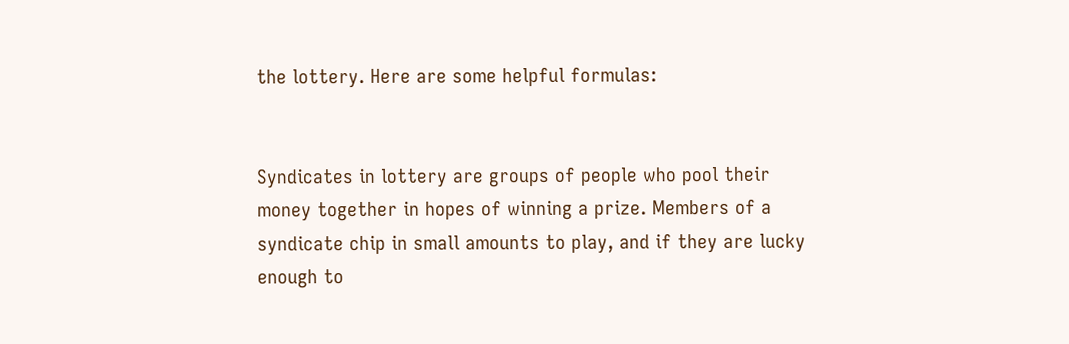the lottery. Here are some helpful formulas:


Syndicates in lottery are groups of people who pool their money together in hopes of winning a prize. Members of a syndicate chip in small amounts to play, and if they are lucky enough to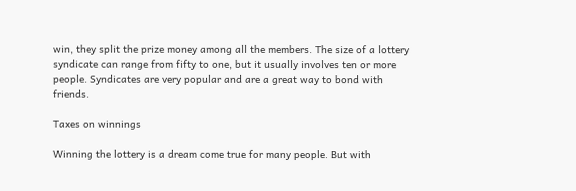win, they split the prize money among all the members. The size of a lottery syndicate can range from fifty to one, but it usually involves ten or more people. Syndicates are very popular and are a great way to bond with friends.

Taxes on winnings

Winning the lottery is a dream come true for many people. But with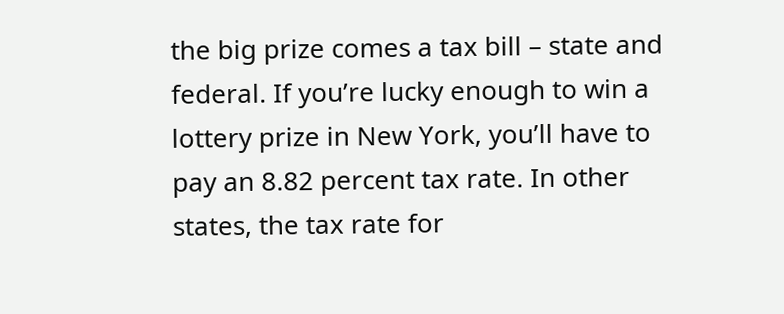the big prize comes a tax bill – state and federal. If you’re lucky enough to win a lottery prize in New York, you’ll have to pay an 8.82 percent tax rate. In other states, the tax rate for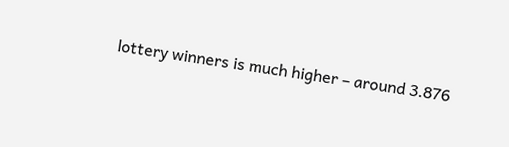lottery winners is much higher – around 3.876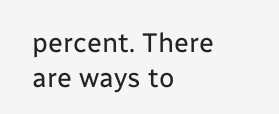percent. There are ways to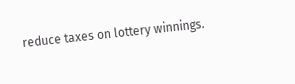reduce taxes on lottery winnings.